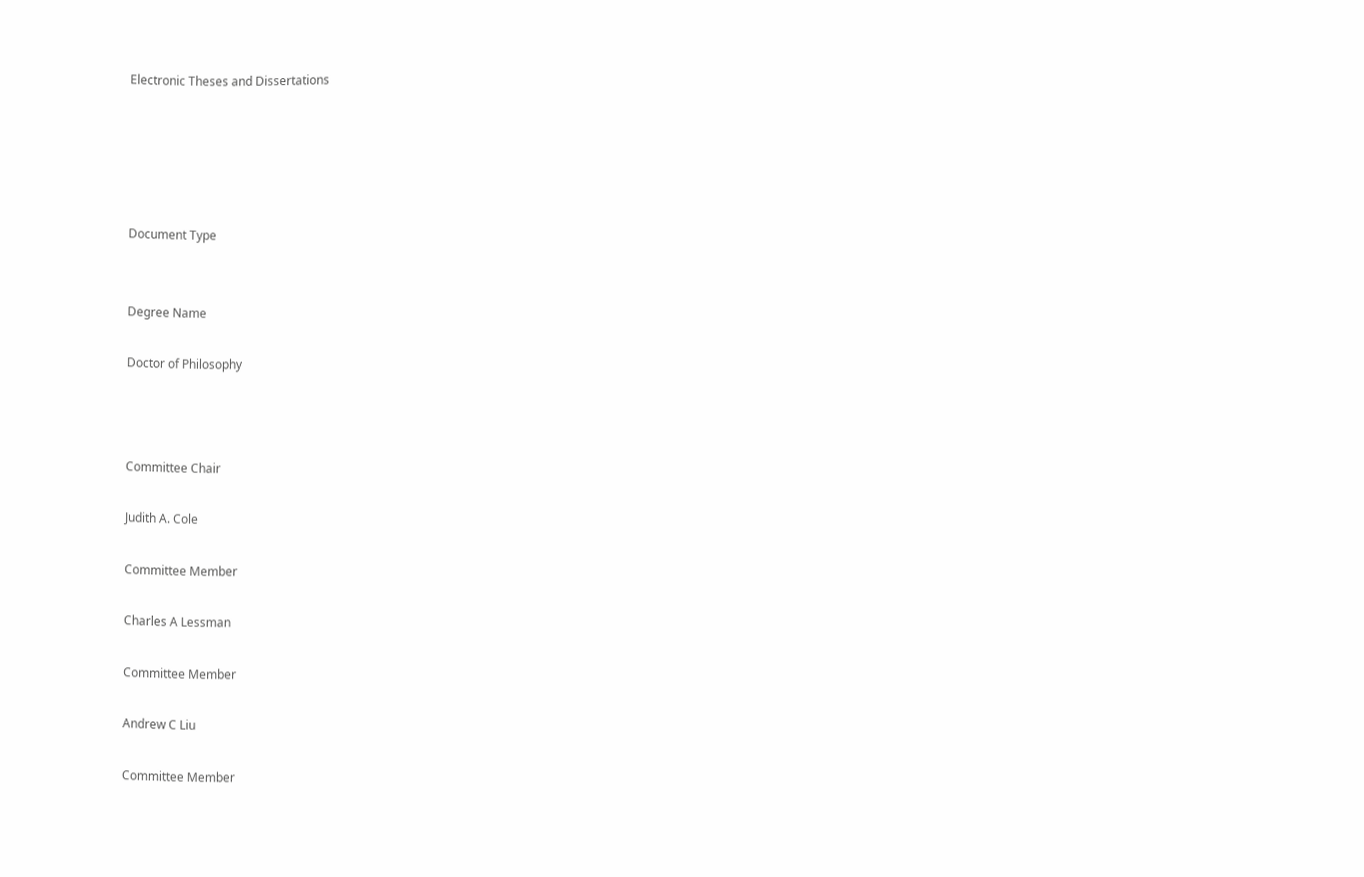Electronic Theses and Dissertations





Document Type


Degree Name

Doctor of Philosophy



Committee Chair

Judith A. Cole

Committee Member

Charles A Lessman

Committee Member

Andrew C Liu

Committee Member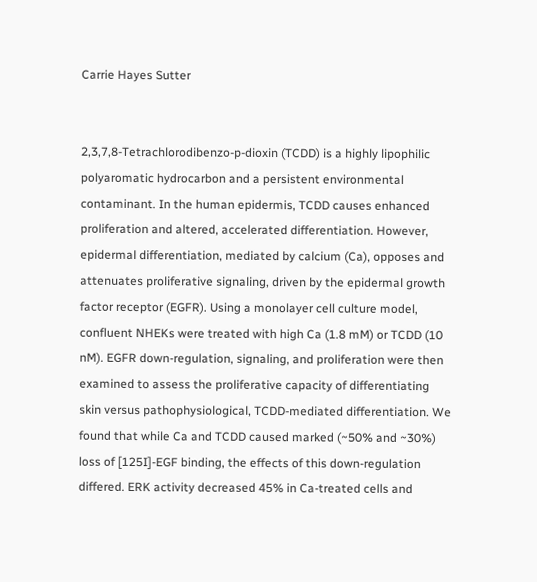Carrie Hayes Sutter


2,3,7,8-Tetrachlorodibenzo-p-dioxin (TCDD) is a highly lipophilic polyaromatic hydrocarbon and a persistent environmental contaminant. In the human epidermis, TCDD causes enhanced proliferation and altered, accelerated differentiation. However, epidermal differentiation, mediated by calcium (Ca), opposes and attenuates proliferative signaling, driven by the epidermal growth factor receptor (EGFR). Using a monolayer cell culture model, confluent NHEKs were treated with high Ca (1.8 mM) or TCDD (10 nM). EGFR down-regulation, signaling, and proliferation were then examined to assess the proliferative capacity of differentiating skin versus pathophysiological, TCDD-mediated differentiation. We found that while Ca and TCDD caused marked (~50% and ~30%) loss of [125I]-EGF binding, the effects of this down-regulation differed. ERK activity decreased 45% in Ca-treated cells and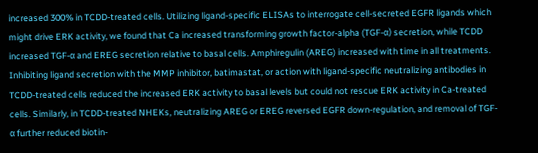increased 300% in TCDD-treated cells. Utilizing ligand-specific ELISAs to interrogate cell-secreted EGFR ligands which might drive ERK activity, we found that Ca increased transforming growth factor-alpha (TGF-α) secretion, while TCDD increased TGF-α and EREG secretion relative to basal cells. Amphiregulin (AREG) increased with time in all treatments. Inhibiting ligand secretion with the MMP inhibitor, batimastat, or action with ligand-specific neutralizing antibodies in TCDD-treated cells reduced the increased ERK activity to basal levels but could not rescue ERK activity in Ca-treated cells. Similarly, in TCDD-treated NHEKs, neutralizing AREG or EREG reversed EGFR down-regulation, and removal of TGF-α further reduced biotin-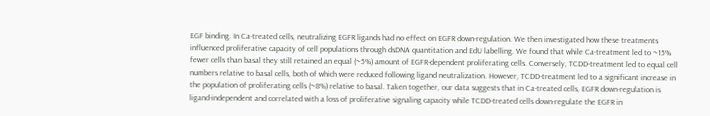EGF binding. In Ca-treated cells, neutralizing EGFR ligands had no effect on EGFR down-regulation. We then investigated how these treatments influenced proliferative capacity of cell populations through dsDNA quantitation and EdU labelling. We found that while Ca-treatment led to ~15% fewer cells than basal they still retained an equal (~5%) amount of EGFR-dependent proliferating cells. Conversely, TCDD-treatment led to equal cell numbers relative to basal cells, both of which were reduced following ligand neutralization. However, TCDD-treatment led to a significant increase in the population of proliferating cells (~8%) relative to basal. Taken together, our data suggests that in Ca-treated cells, EGFR down-regulation is ligand-independent and correlated with a loss of proliferative signaling capacity while TCDD-treated cells down-regulate the EGFR in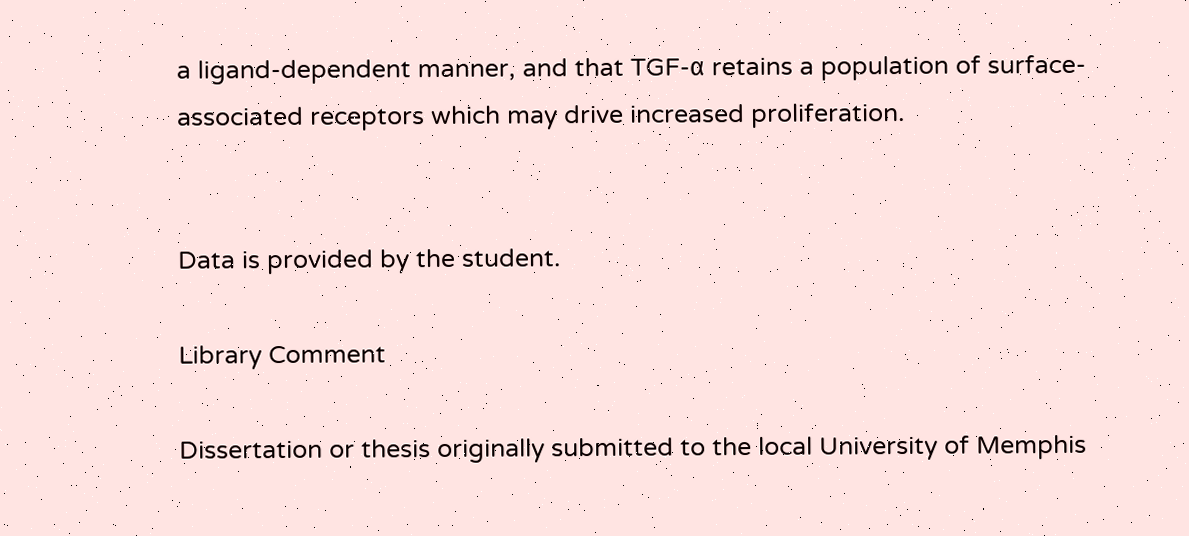a ligand-dependent manner, and that TGF-α retains a population of surface-associated receptors which may drive increased proliferation.


Data is provided by the student.

Library Comment

Dissertation or thesis originally submitted to the local University of Memphis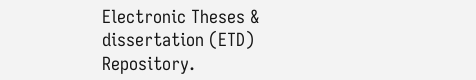Electronic Theses & dissertation (ETD) Repository.